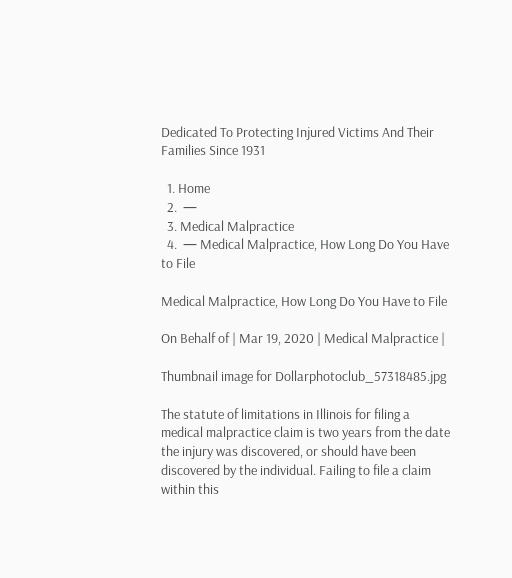Dedicated To Protecting Injured Victims And Their Families Since 1931

  1. Home
  2.  —
  3. Medical Malpractice
  4.  — Medical Malpractice, How Long Do You Have to File

Medical Malpractice, How Long Do You Have to File

On Behalf of | Mar 19, 2020 | Medical Malpractice |

Thumbnail image for Dollarphotoclub_57318485.jpg

The statute of limitations in Illinois for filing a medical malpractice claim is two years from the date the injury was discovered, or should have been discovered by the individual. Failing to file a claim within this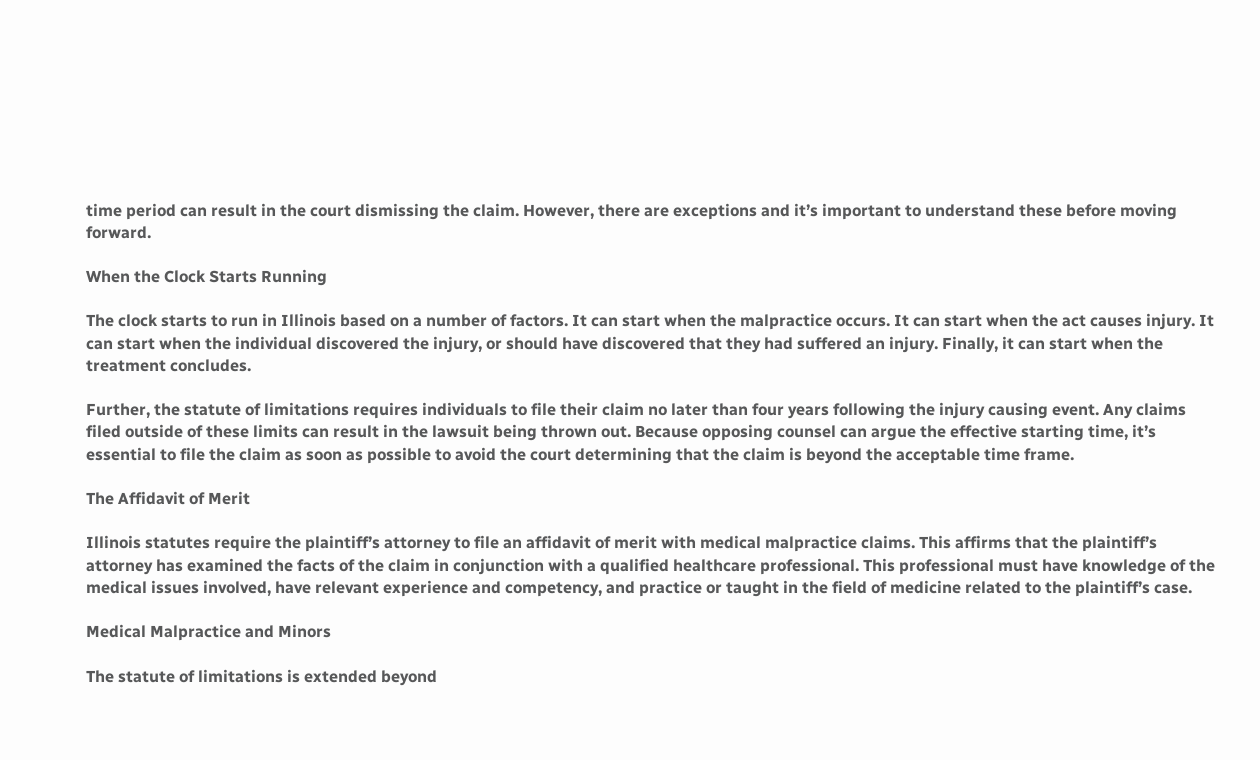time period can result in the court dismissing the claim. However, there are exceptions and it’s important to understand these before moving forward.

When the Clock Starts Running

The clock starts to run in Illinois based on a number of factors. It can start when the malpractice occurs. It can start when the act causes injury. It can start when the individual discovered the injury, or should have discovered that they had suffered an injury. Finally, it can start when the treatment concludes.

Further, the statute of limitations requires individuals to file their claim no later than four years following the injury causing event. Any claims filed outside of these limits can result in the lawsuit being thrown out. Because opposing counsel can argue the effective starting time, it’s essential to file the claim as soon as possible to avoid the court determining that the claim is beyond the acceptable time frame.

The Affidavit of Merit

Illinois statutes require the plaintiff’s attorney to file an affidavit of merit with medical malpractice claims. This affirms that the plaintiff’s attorney has examined the facts of the claim in conjunction with a qualified healthcare professional. This professional must have knowledge of the medical issues involved, have relevant experience and competency, and practice or taught in the field of medicine related to the plaintiff’s case.

Medical Malpractice and Minors

The statute of limitations is extended beyond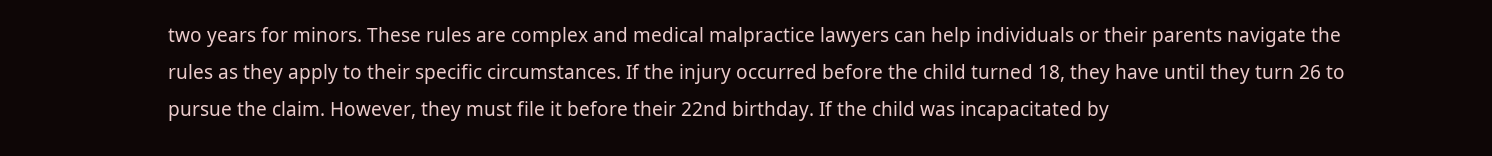two years for minors. These rules are complex and medical malpractice lawyers can help individuals or their parents navigate the rules as they apply to their specific circumstances. If the injury occurred before the child turned 18, they have until they turn 26 to pursue the claim. However, they must file it before their 22nd birthday. If the child was incapacitated by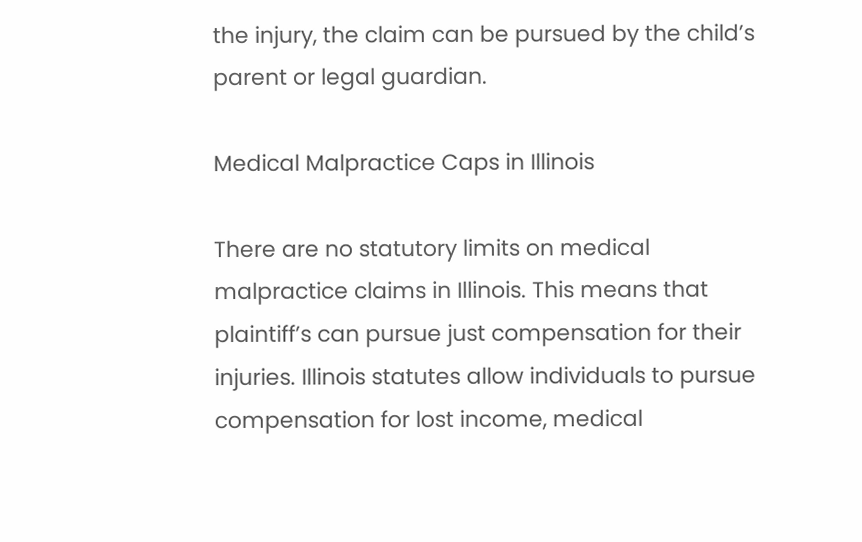the injury, the claim can be pursued by the child’s parent or legal guardian.

Medical Malpractice Caps in Illinois

There are no statutory limits on medical malpractice claims in Illinois. This means that plaintiff’s can pursue just compensation for their injuries. Illinois statutes allow individuals to pursue compensation for lost income, medical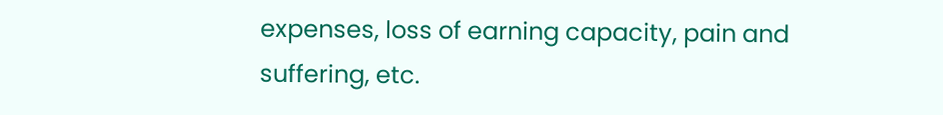expenses, loss of earning capacity, pain and suffering, etc.